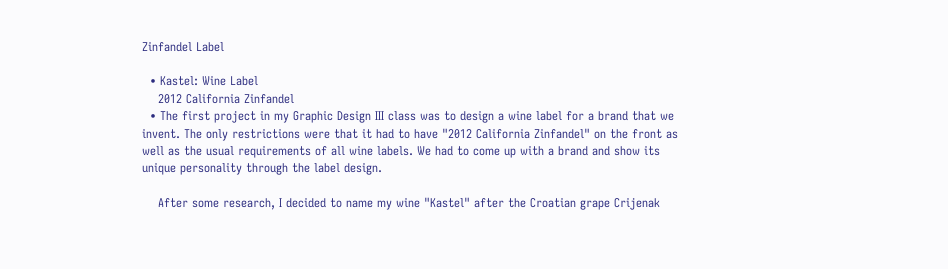Zinfandel Label

  • Kastel: Wine Label
    2012 California Zinfandel
  • The first project in my Graphic Design III class was to design a wine label for a brand that we invent. The only restrictions were that it had to have "2012 California Zinfandel" on the front as well as the usual requirements of all wine labels. We had to come up with a brand and show its unique personality through the label design.

    After some research, I decided to name my wine "Kastel" after the Croatian grape Crijenak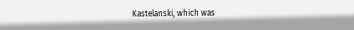Kastelanski, which was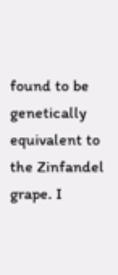found to be genetically equivalent to the Zinfandel grape. I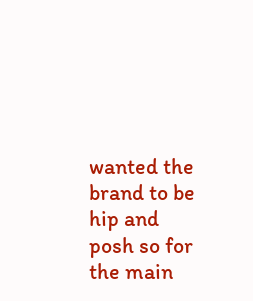wanted the brand to be hip and posh so for the main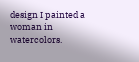design I painted a woman in watercolors.